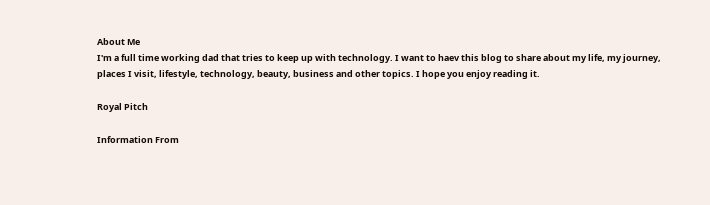About Me
I'm a full time working dad that tries to keep up with technology. I want to haev this blog to share about my life, my journey, places I visit, lifestyle, technology, beauty, business and other topics. I hope you enjoy reading it.

Royal Pitch

Information From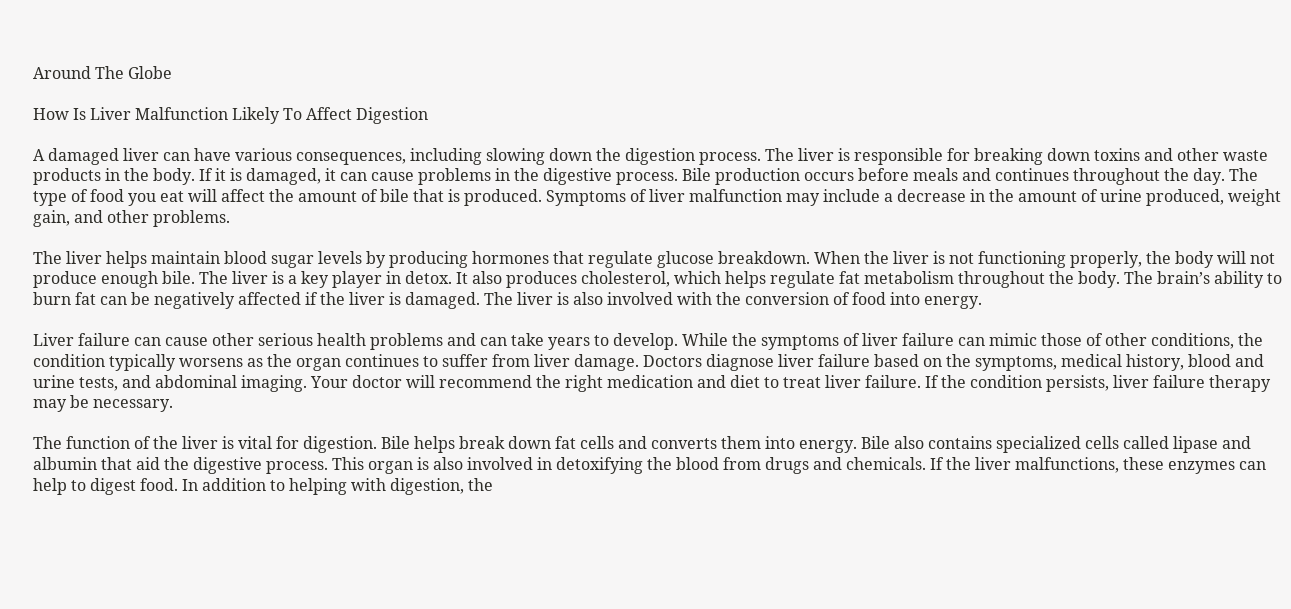Around The Globe

How Is Liver Malfunction Likely To Affect Digestion

A damaged liver can have various consequences, including slowing down the digestion process. The liver is responsible for breaking down toxins and other waste products in the body. If it is damaged, it can cause problems in the digestive process. Bile production occurs before meals and continues throughout the day. The type of food you eat will affect the amount of bile that is produced. Symptoms of liver malfunction may include a decrease in the amount of urine produced, weight gain, and other problems.

The liver helps maintain blood sugar levels by producing hormones that regulate glucose breakdown. When the liver is not functioning properly, the body will not produce enough bile. The liver is a key player in detox. It also produces cholesterol, which helps regulate fat metabolism throughout the body. The brain’s ability to burn fat can be negatively affected if the liver is damaged. The liver is also involved with the conversion of food into energy.

Liver failure can cause other serious health problems and can take years to develop. While the symptoms of liver failure can mimic those of other conditions, the condition typically worsens as the organ continues to suffer from liver damage. Doctors diagnose liver failure based on the symptoms, medical history, blood and urine tests, and abdominal imaging. Your doctor will recommend the right medication and diet to treat liver failure. If the condition persists, liver failure therapy may be necessary.

The function of the liver is vital for digestion. Bile helps break down fat cells and converts them into energy. Bile also contains specialized cells called lipase and albumin that aid the digestive process. This organ is also involved in detoxifying the blood from drugs and chemicals. If the liver malfunctions, these enzymes can help to digest food. In addition to helping with digestion, the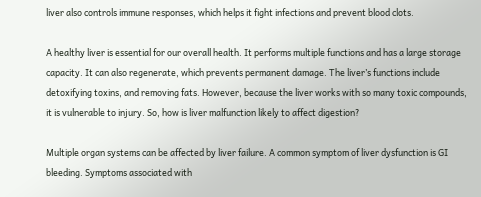liver also controls immune responses, which helps it fight infections and prevent blood clots.

A healthy liver is essential for our overall health. It performs multiple functions and has a large storage capacity. It can also regenerate, which prevents permanent damage. The liver’s functions include detoxifying toxins, and removing fats. However, because the liver works with so many toxic compounds, it is vulnerable to injury. So, how is liver malfunction likely to affect digestion?

Multiple organ systems can be affected by liver failure. A common symptom of liver dysfunction is GI bleeding. Symptoms associated with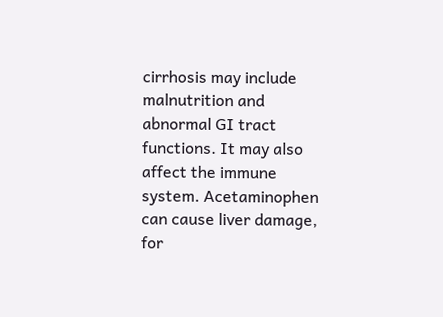cirrhosis may include malnutrition and abnormal GI tract functions. It may also affect the immune system. Acetaminophen can cause liver damage, for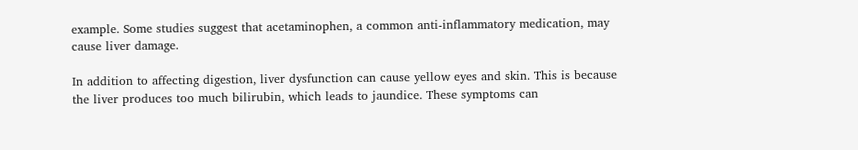example. Some studies suggest that acetaminophen, a common anti-inflammatory medication, may cause liver damage.

In addition to affecting digestion, liver dysfunction can cause yellow eyes and skin. This is because the liver produces too much bilirubin, which leads to jaundice. These symptoms can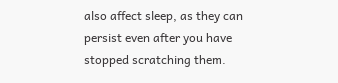also affect sleep, as they can persist even after you have stopped scratching them.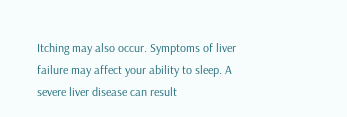Itching may also occur. Symptoms of liver failure may affect your ability to sleep. A severe liver disease can result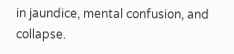in jaundice, mental confusion, and collapse.